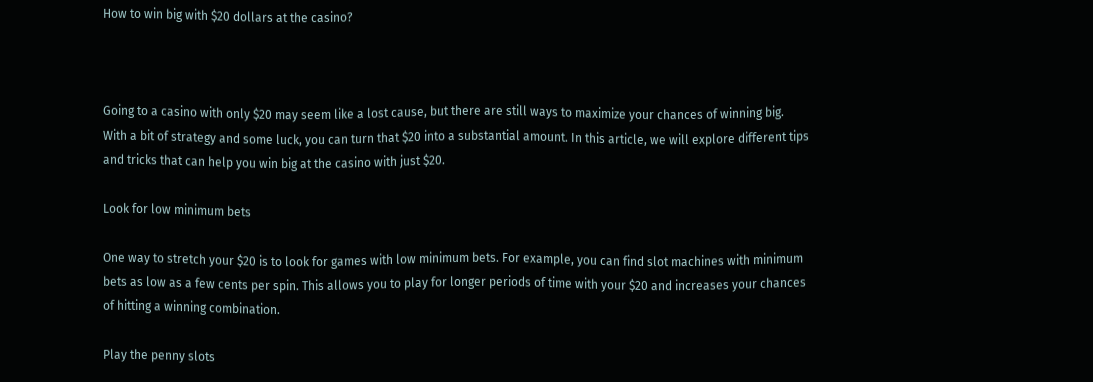How to win big with $20 dollars at the casino?



Going to a casino with only $20 may seem like a lost cause, but there are still ways to maximize your chances of winning big. With a bit of strategy and some luck, you can turn that $20 into a substantial amount. In this article, we will explore different tips and tricks that can help you win big at the casino with just $20.

Look for low minimum bets

One way to stretch your $20 is to look for games with low minimum bets. For example, you can find slot machines with minimum bets as low as a few cents per spin. This allows you to play for longer periods of time with your $20 and increases your chances of hitting a winning combination.

Play the penny slots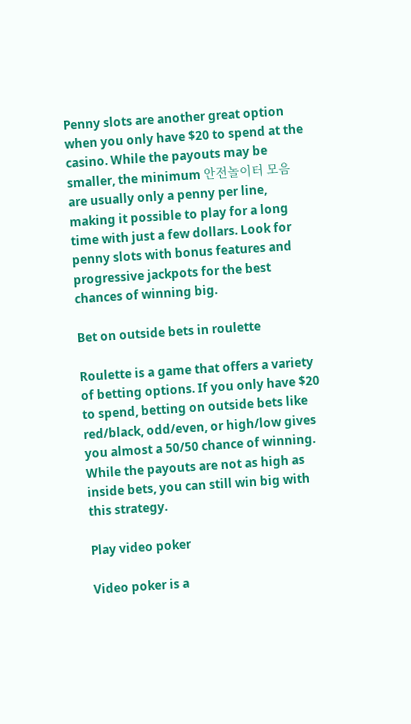Penny slots are another great option when you only have $20 to spend at the casino. While the payouts may be smaller, the minimum 안전놀이터 모음 are usually only a penny per line, making it possible to play for a long time with just a few dollars. Look for penny slots with bonus features and progressive jackpots for the best chances of winning big.

Bet on outside bets in roulette

Roulette is a game that offers a variety of betting options. If you only have $20 to spend, betting on outside bets like red/black, odd/even, or high/low gives you almost a 50/50 chance of winning. While the payouts are not as high as inside bets, you can still win big with this strategy.

Play video poker

Video poker is a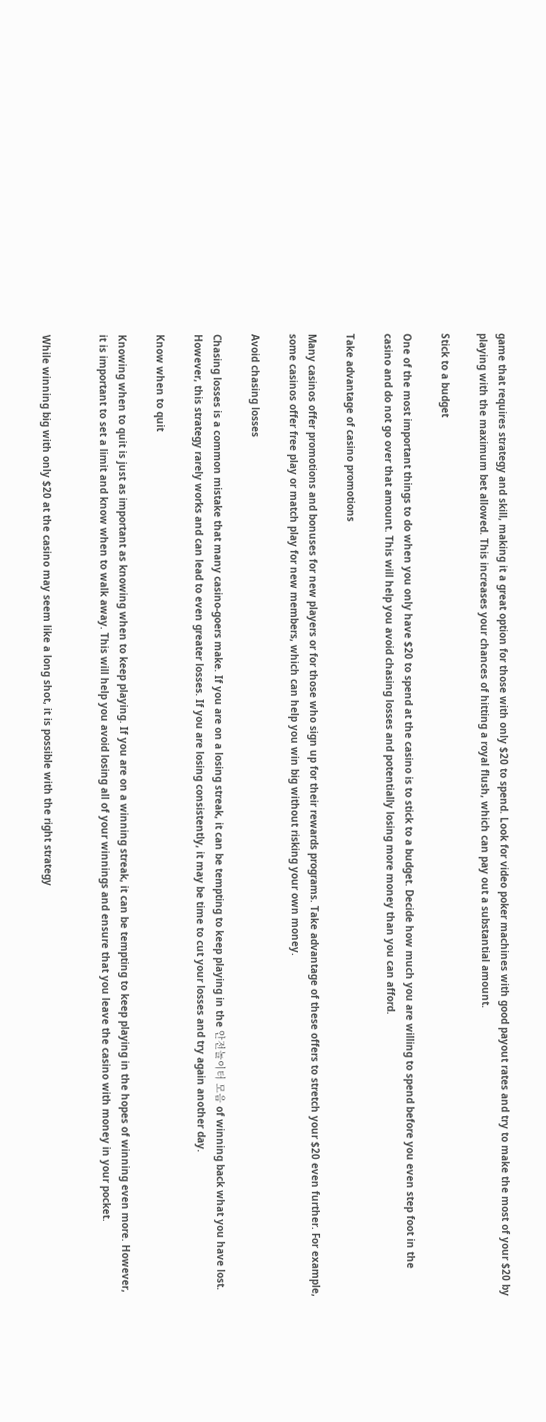game that requires strategy and skill, making it a great option for those with only $20 to spend. Look for video poker machines with good payout rates and try to make the most of your $20 by playing with the maximum bet allowed. This increases your chances of hitting a royal flush, which can pay out a substantial amount.

Stick to a budget

One of the most important things to do when you only have $20 to spend at the casino is to stick to a budget. Decide how much you are willing to spend before you even step foot in the casino and do not go over that amount. This will help you avoid chasing losses and potentially losing more money than you can afford.

Take advantage of casino promotions

Many casinos offer promotions and bonuses for new players or for those who sign up for their rewards programs. Take advantage of these offers to stretch your $20 even further. For example, some casinos offer free play or match play for new members, which can help you win big without risking your own money.

Avoid chasing losses

Chasing losses is a common mistake that many casino-goers make. If you are on a losing streak, it can be tempting to keep playing in the 안전놀이터 모음 of winning back what you have lost. However, this strategy rarely works and can lead to even greater losses. If you are losing consistently, it may be time to cut your losses and try again another day.

Know when to quit

Knowing when to quit is just as important as knowing when to keep playing. If you are on a winning streak, it can be tempting to keep playing in the hopes of winning even more. However, it is important to set a limit and know when to walk away. This will help you avoid losing all of your winnings and ensure that you leave the casino with money in your pocket.


While winning big with only $20 at the casino may seem like a long shot, it is possible with the right strategy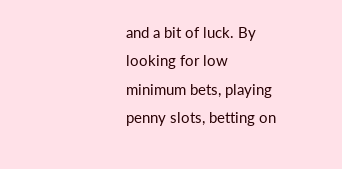and a bit of luck. By looking for low minimum bets, playing penny slots, betting on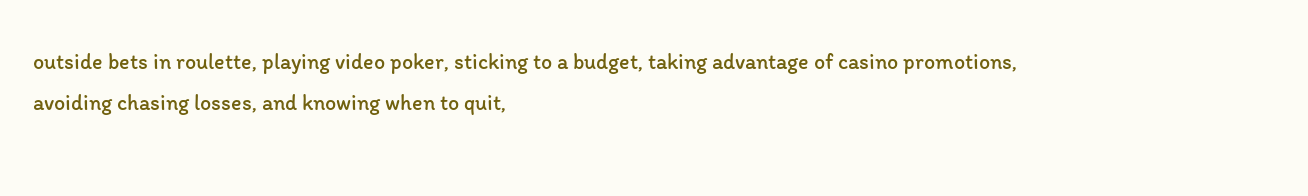outside bets in roulette, playing video poker, sticking to a budget, taking advantage of casino promotions, avoiding chasing losses, and knowing when to quit,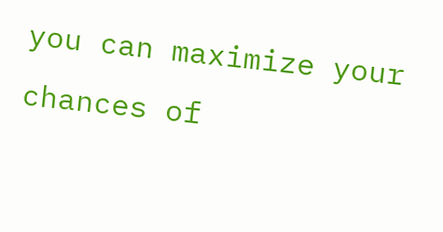you can maximize your chances of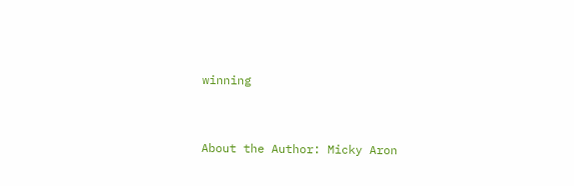winning


About the Author: Micky Aron